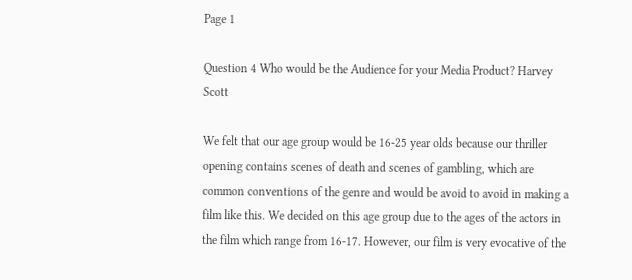Page 1

Question 4 Who would be the Audience for your Media Product? Harvey Scott

We felt that our age group would be 16-25 year olds because our thriller opening contains scenes of death and scenes of gambling, which are common conventions of the genre and would be avoid to avoid in making a film like this. We decided on this age group due to the ages of the actors in the film which range from 16-17. However, our film is very evocative of the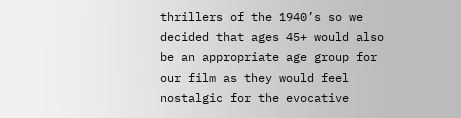thrillers of the 1940’s so we decided that ages 45+ would also be an appropriate age group for our film as they would feel nostalgic for the evocative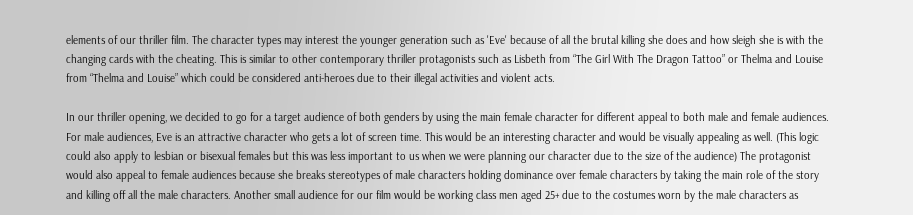elements of our thriller film. The character types may interest the younger generation such as 'Eve' because of all the brutal killing she does and how sleigh she is with the changing cards with the cheating. This is similar to other contemporary thriller protagonists such as Lisbeth from “The Girl With The Dragon Tattoo” or Thelma and Louise from “Thelma and Louise” which could be considered anti-heroes due to their illegal activities and violent acts.

In our thriller opening, we decided to go for a target audience of both genders by using the main female character for different appeal to both male and female audiences. For male audiences, Eve is an attractive character who gets a lot of screen time. This would be an interesting character and would be visually appealing as well. (This logic could also apply to lesbian or bisexual females but this was less important to us when we were planning our character due to the size of the audience) The protagonist would also appeal to female audiences because she breaks stereotypes of male characters holding dominance over female characters by taking the main role of the story and killing off all the male characters. Another small audience for our film would be working class men aged 25+ due to the costumes worn by the male characters as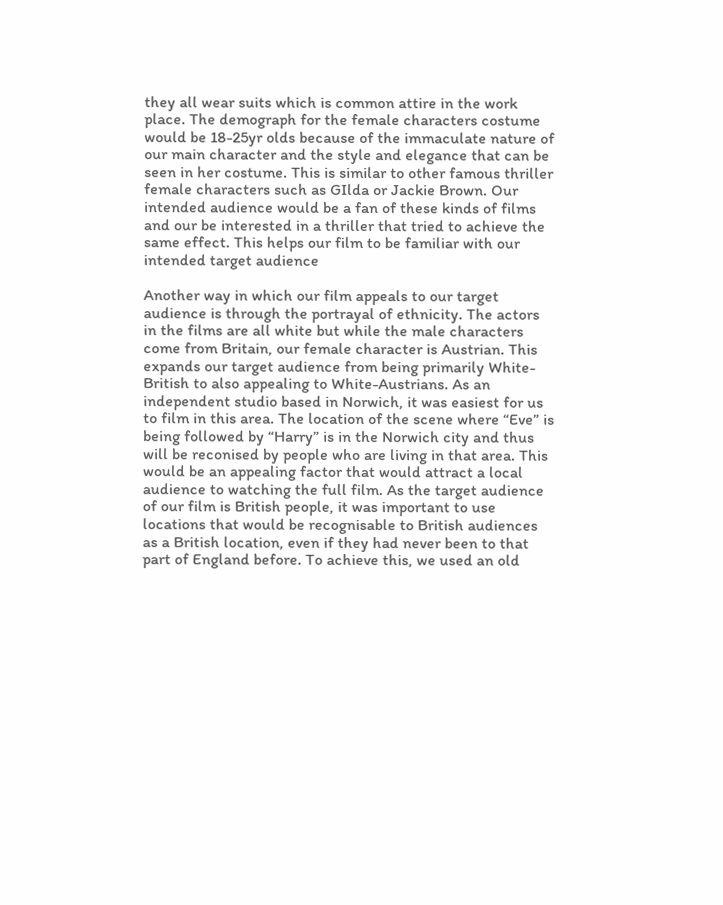they all wear suits which is common attire in the work place. The demograph for the female characters costume would be 18-25yr olds because of the immaculate nature of our main character and the style and elegance that can be seen in her costume. This is similar to other famous thriller female characters such as GIlda or Jackie Brown. Our intended audience would be a fan of these kinds of films and our be interested in a thriller that tried to achieve the same effect. This helps our film to be familiar with our intended target audience

Another way in which our film appeals to our target audience is through the portrayal of ethnicity. The actors in the films are all white but while the male characters come from Britain, our female character is Austrian. This expands our target audience from being primarily White-British to also appealing to White-Austrians. As an independent studio based in Norwich, it was easiest for us to film in this area. The location of the scene where “Eve” is being followed by “Harry” is in the Norwich city and thus will be reconised by people who are living in that area. This would be an appealing factor that would attract a local audience to watching the full film. As the target audience of our film is British people, it was important to use locations that would be recognisable to British audiences as a British location, even if they had never been to that part of England before. To achieve this, we used an old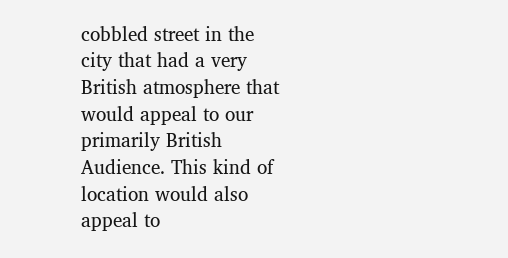cobbled street in the city that had a very British atmosphere that would appeal to our primarily British Audience. This kind of location would also appeal to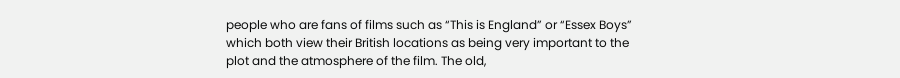people who are fans of films such as “This is England” or “Essex Boys” which both view their British locations as being very important to the plot and the atmosphere of the film. The old,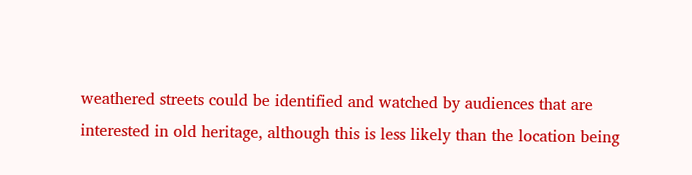weathered streets could be identified and watched by audiences that are interested in old heritage, although this is less likely than the location being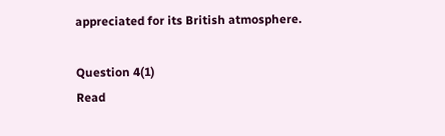appreciated for its British atmosphere.

Question 4(1)
Read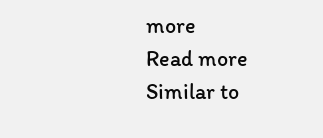more
Read more
Similar to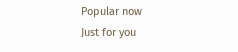Popular now
Just for you